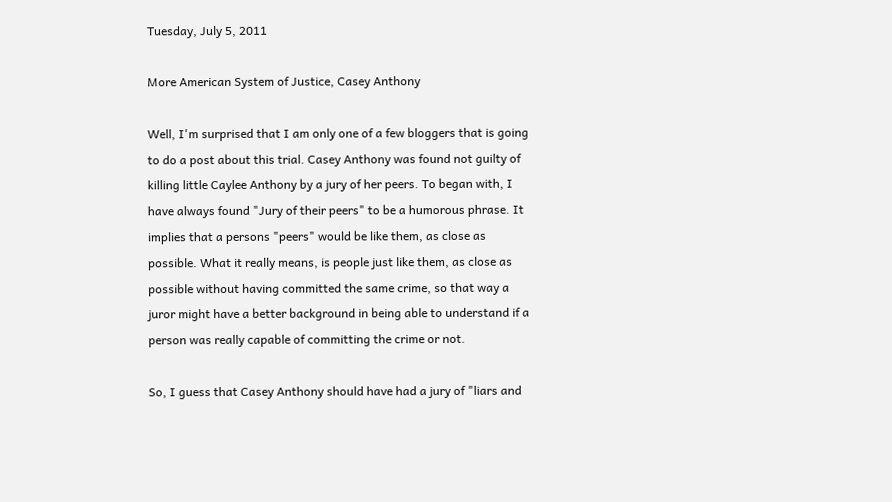Tuesday, July 5, 2011

More American System of Justice, Casey Anthony

Well, I'm surprised that I am only one of a few bloggers that is going to do a post about this trial. Casey Anthony was found not guilty of killing little Caylee Anthony by a jury of her peers. To began with, I have always found "Jury of their peers" to be a humorous phrase. It implies that a persons "peers" would be like them, as close as possible. What it really means, is people just like them, as close as possible without having committed the same crime, so that way a juror might have a better background in being able to understand if a person was really capable of committing the crime or not.

So, I guess that Casey Anthony should have had a jury of "liars and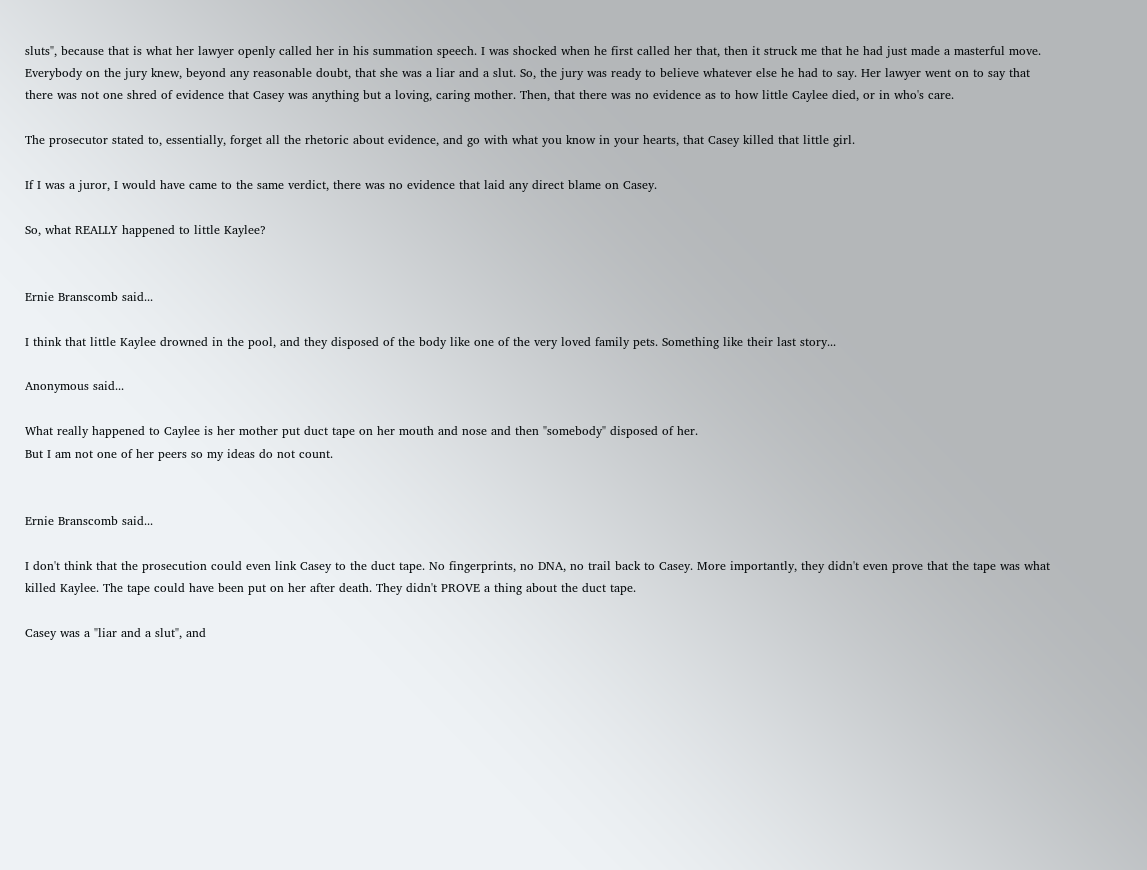sluts", because that is what her lawyer openly called her in his summation speech. I was shocked when he first called her that, then it struck me that he had just made a masterful move. Everybody on the jury knew, beyond any reasonable doubt, that she was a liar and a slut. So, the jury was ready to believe whatever else he had to say. Her lawyer went on to say that there was not one shred of evidence that Casey was anything but a loving, caring mother. Then, that there was no evidence as to how little Caylee died, or in who's care.

The prosecutor stated to, essentially, forget all the rhetoric about evidence, and go with what you know in your hearts, that Casey killed that little girl.

If I was a juror, I would have came to the same verdict, there was no evidence that laid any direct blame on Casey.

So, what REALLY happened to little Kaylee?


Ernie Branscomb said...

I think that little Kaylee drowned in the pool, and they disposed of the body like one of the very loved family pets. Something like their last story...

Anonymous said...

What really happened to Caylee is her mother put duct tape on her mouth and nose and then "somebody" disposed of her.
But I am not one of her peers so my ideas do not count.


Ernie Branscomb said...

I don't think that the prosecution could even link Casey to the duct tape. No fingerprints, no DNA, no trail back to Casey. More importantly, they didn't even prove that the tape was what killed Kaylee. The tape could have been put on her after death. They didn't PROVE a thing about the duct tape.

Casey was a "liar and a slut", and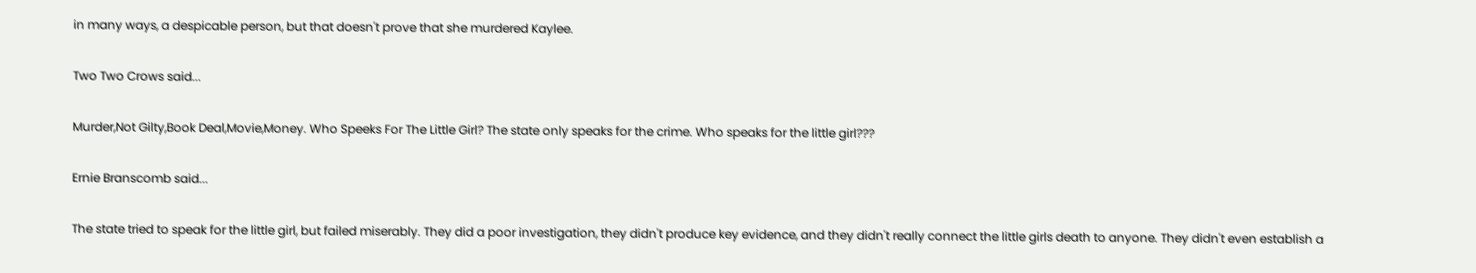in many ways, a despicable person, but that doesn't prove that she murdered Kaylee.

Two Two Crows said...

Murder,Not Gilty,Book Deal,Movie,Money. Who Speeks For The Little Girl? The state only speaks for the crime. Who speaks for the little girl???

Ernie Branscomb said...

The state tried to speak for the little girl, but failed miserably. They did a poor investigation, they didn't produce key evidence, and they didn't really connect the little girls death to anyone. They didn't even establish a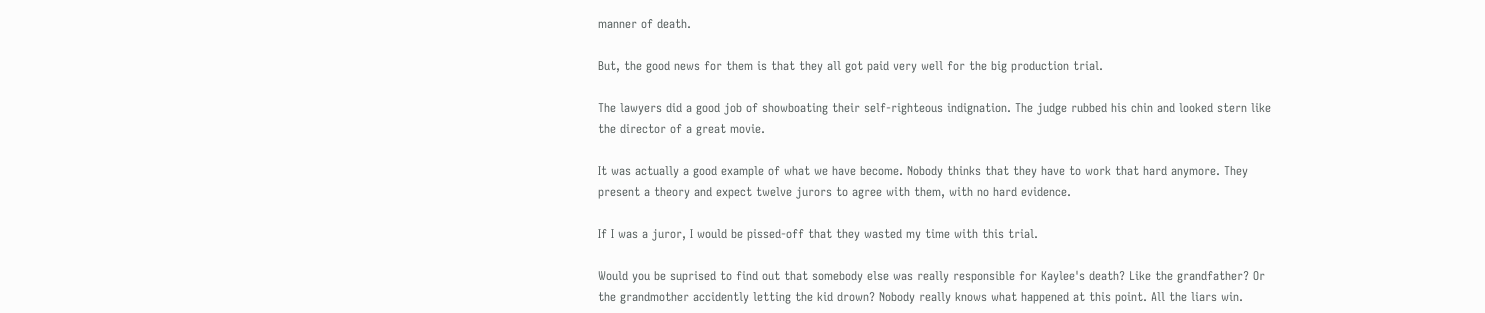manner of death.

But, the good news for them is that they all got paid very well for the big production trial.

The lawyers did a good job of showboating their self-righteous indignation. The judge rubbed his chin and looked stern like the director of a great movie.

It was actually a good example of what we have become. Nobody thinks that they have to work that hard anymore. They present a theory and expect twelve jurors to agree with them, with no hard evidence.

If I was a juror, I would be pissed-off that they wasted my time with this trial.

Would you be suprised to find out that somebody else was really responsible for Kaylee's death? Like the grandfather? Or the grandmother accidently letting the kid drown? Nobody really knows what happened at this point. All the liars win.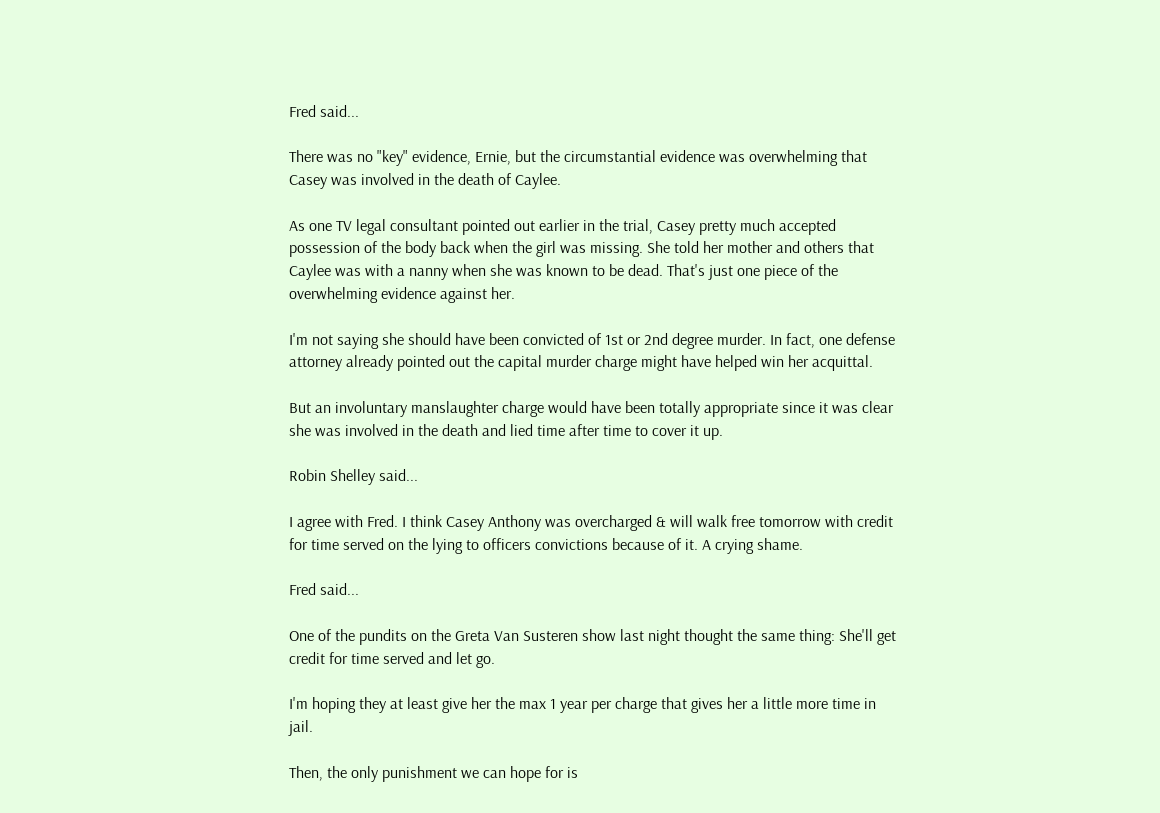Fred said...

There was no "key" evidence, Ernie, but the circumstantial evidence was overwhelming that Casey was involved in the death of Caylee.

As one TV legal consultant pointed out earlier in the trial, Casey pretty much accepted possession of the body back when the girl was missing. She told her mother and others that Caylee was with a nanny when she was known to be dead. That's just one piece of the overwhelming evidence against her.

I'm not saying she should have been convicted of 1st or 2nd degree murder. In fact, one defense attorney already pointed out the capital murder charge might have helped win her acquittal.

But an involuntary manslaughter charge would have been totally appropriate since it was clear she was involved in the death and lied time after time to cover it up.

Robin Shelley said...

I agree with Fred. I think Casey Anthony was overcharged & will walk free tomorrow with credit for time served on the lying to officers convictions because of it. A crying shame.

Fred said...

One of the pundits on the Greta Van Susteren show last night thought the same thing: She'll get credit for time served and let go.

I'm hoping they at least give her the max 1 year per charge that gives her a little more time in jail.

Then, the only punishment we can hope for is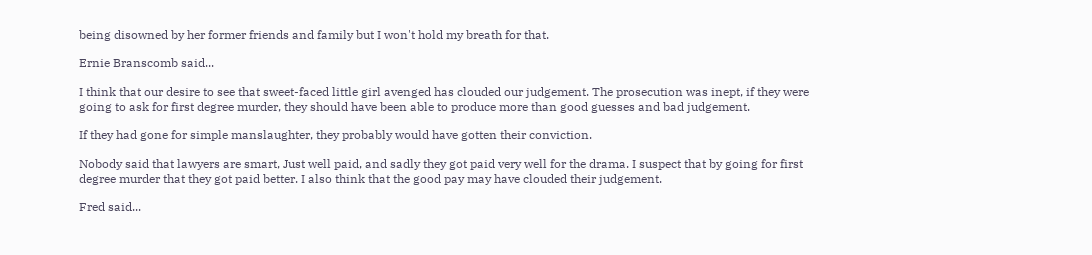being disowned by her former friends and family but I won't hold my breath for that.

Ernie Branscomb said...

I think that our desire to see that sweet-faced little girl avenged has clouded our judgement. The prosecution was inept, if they were going to ask for first degree murder, they should have been able to produce more than good guesses and bad judgement.

If they had gone for simple manslaughter, they probably would have gotten their conviction.

Nobody said that lawyers are smart, Just well paid, and sadly they got paid very well for the drama. I suspect that by going for first degree murder that they got paid better. I also think that the good pay may have clouded their judgement.

Fred said...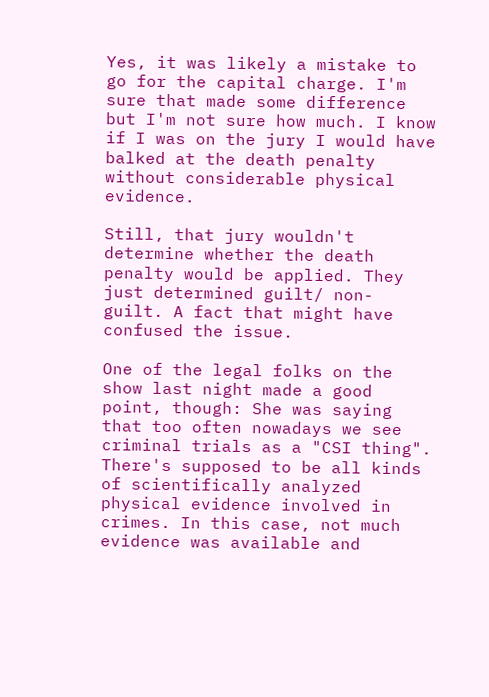Yes, it was likely a mistake to go for the capital charge. I'm sure that made some difference but I'm not sure how much. I know if I was on the jury I would have balked at the death penalty without considerable physical evidence.

Still, that jury wouldn't determine whether the death penalty would be applied. They just determined guilt/ non- guilt. A fact that might have confused the issue.

One of the legal folks on the show last night made a good point, though: She was saying that too often nowadays we see criminal trials as a "CSI thing". There's supposed to be all kinds of scientifically analyzed physical evidence involved in crimes. In this case, not much evidence was available and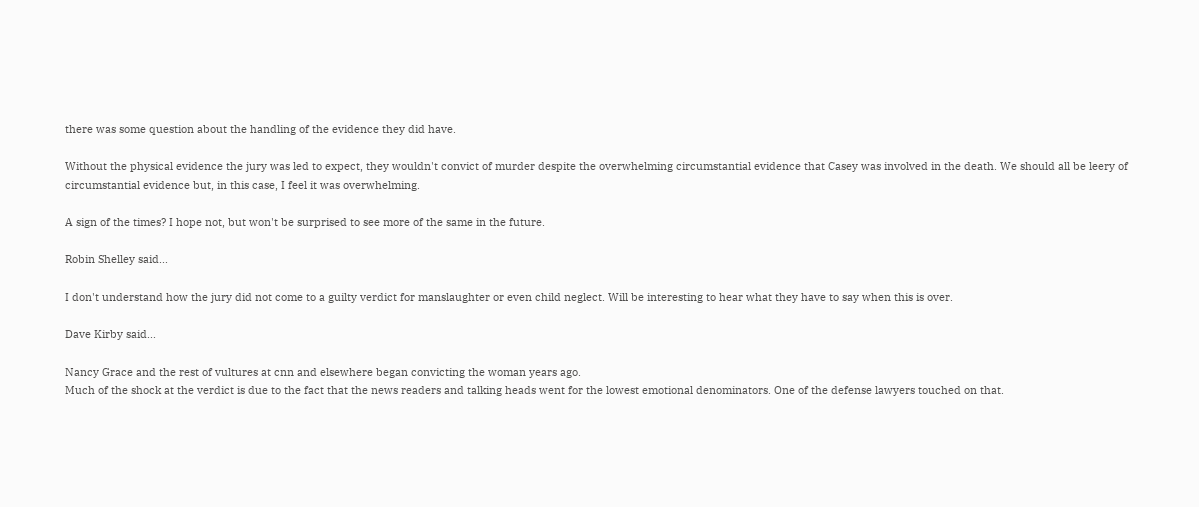there was some question about the handling of the evidence they did have.

Without the physical evidence the jury was led to expect, they wouldn't convict of murder despite the overwhelming circumstantial evidence that Casey was involved in the death. We should all be leery of circumstantial evidence but, in this case, I feel it was overwhelming.

A sign of the times? I hope not, but won't be surprised to see more of the same in the future.

Robin Shelley said...

I don't understand how the jury did not come to a guilty verdict for manslaughter or even child neglect. Will be interesting to hear what they have to say when this is over.

Dave Kirby said...

Nancy Grace and the rest of vultures at cnn and elsewhere began convicting the woman years ago.
Much of the shock at the verdict is due to the fact that the news readers and talking heads went for the lowest emotional denominators. One of the defense lawyers touched on that.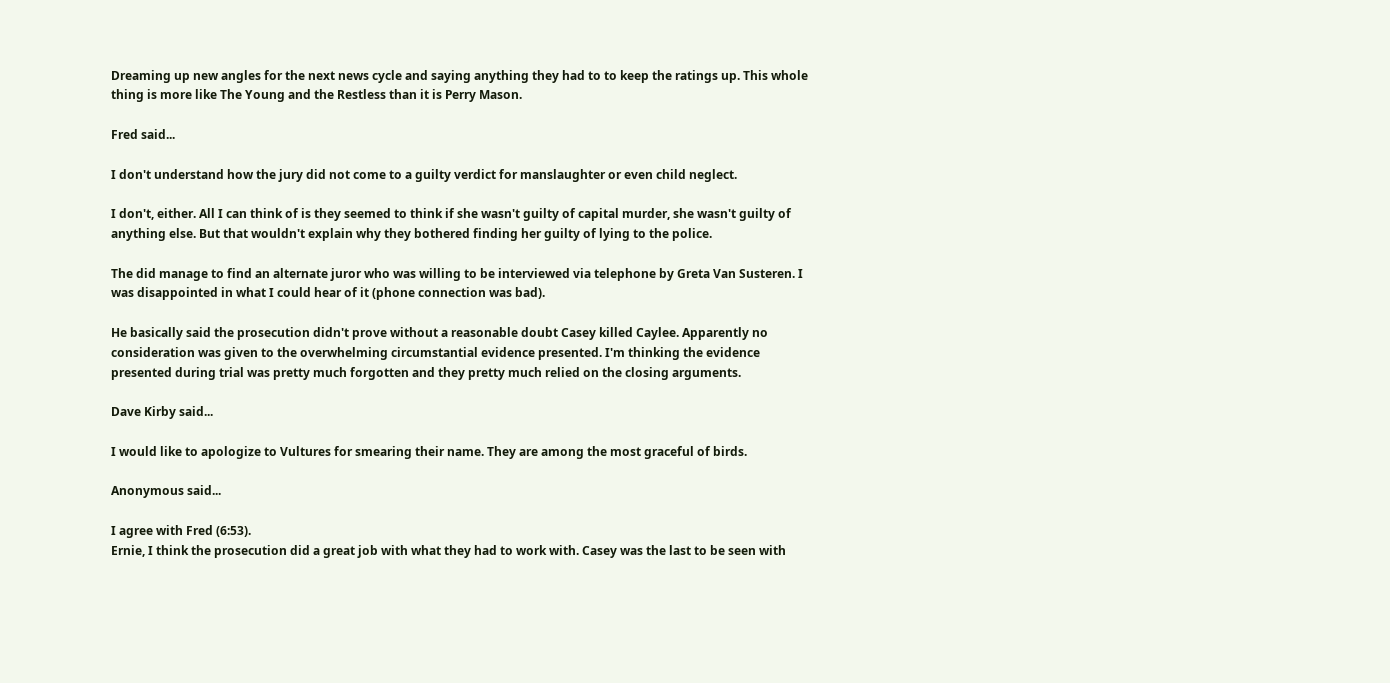Dreaming up new angles for the next news cycle and saying anything they had to to keep the ratings up. This whole thing is more like The Young and the Restless than it is Perry Mason.

Fred said...

I don't understand how the jury did not come to a guilty verdict for manslaughter or even child neglect.

I don't, either. All I can think of is they seemed to think if she wasn't guilty of capital murder, she wasn't guilty of anything else. But that wouldn't explain why they bothered finding her guilty of lying to the police.

The did manage to find an alternate juror who was willing to be interviewed via telephone by Greta Van Susteren. I was disappointed in what I could hear of it (phone connection was bad).

He basically said the prosecution didn't prove without a reasonable doubt Casey killed Caylee. Apparently no consideration was given to the overwhelming circumstantial evidence presented. I'm thinking the evidence presented during trial was pretty much forgotten and they pretty much relied on the closing arguments.

Dave Kirby said...

I would like to apologize to Vultures for smearing their name. They are among the most graceful of birds.

Anonymous said...

I agree with Fred (6:53).
Ernie, I think the prosecution did a great job with what they had to work with. Casey was the last to be seen with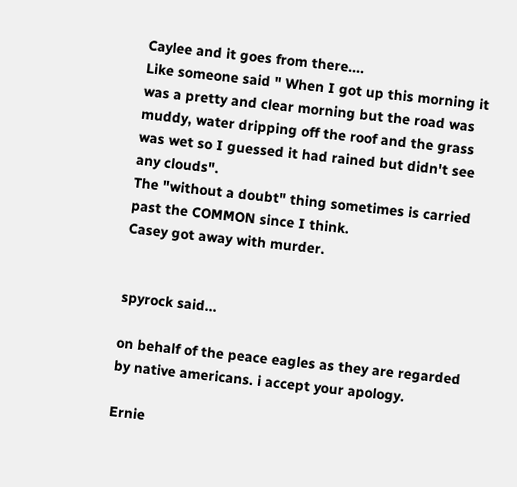Caylee and it goes from there....
Like someone said " When I got up this morning it was a pretty and clear morning but the road was muddy, water dripping off the roof and the grass was wet so I guessed it had rained but didn't see any clouds".
The "without a doubt" thing sometimes is carried past the COMMON since I think.
Casey got away with murder.


spyrock said...

on behalf of the peace eagles as they are regarded by native americans. i accept your apology.

Ernie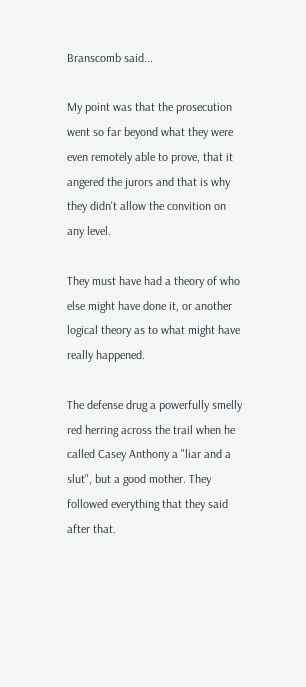Branscomb said...

My point was that the prosecution went so far beyond what they were even remotely able to prove, that it angered the jurors and that is why they didn't allow the convition on any level.

They must have had a theory of who else might have done it, or another logical theory as to what might have really happened.

The defense drug a powerfully smelly red herring across the trail when he called Casey Anthony a "liar and a slut", but a good mother. They followed everything that they said after that.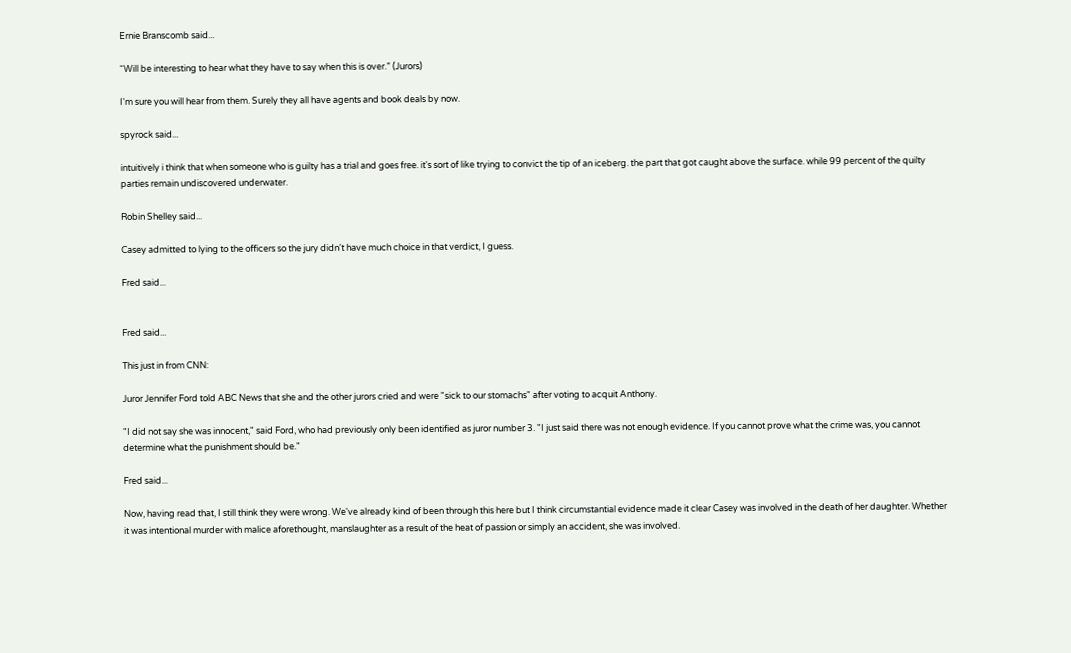Ernie Branscomb said...

“Will be interesting to hear what they have to say when this is over.” (Jurors)

I'm sure you will hear from them. Surely they all have agents and book deals by now.

spyrock said...

intuitively i think that when someone who is guilty has a trial and goes free. it's sort of like trying to convict the tip of an iceberg. the part that got caught above the surface. while 99 percent of the quilty parties remain undiscovered underwater.

Robin Shelley said...

Casey admitted to lying to the officers so the jury didn't have much choice in that verdict, I guess.

Fred said...


Fred said...

This just in from CNN:

Juror Jennifer Ford told ABC News that she and the other jurors cried and were "sick to our stomachs" after voting to acquit Anthony.

"I did not say she was innocent," said Ford, who had previously only been identified as juror number 3. "I just said there was not enough evidence. If you cannot prove what the crime was, you cannot determine what the punishment should be."

Fred said...

Now, having read that, I still think they were wrong. We've already kind of been through this here but I think circumstantial evidence made it clear Casey was involved in the death of her daughter. Whether it was intentional murder with malice aforethought, manslaughter as a result of the heat of passion or simply an accident, she was involved.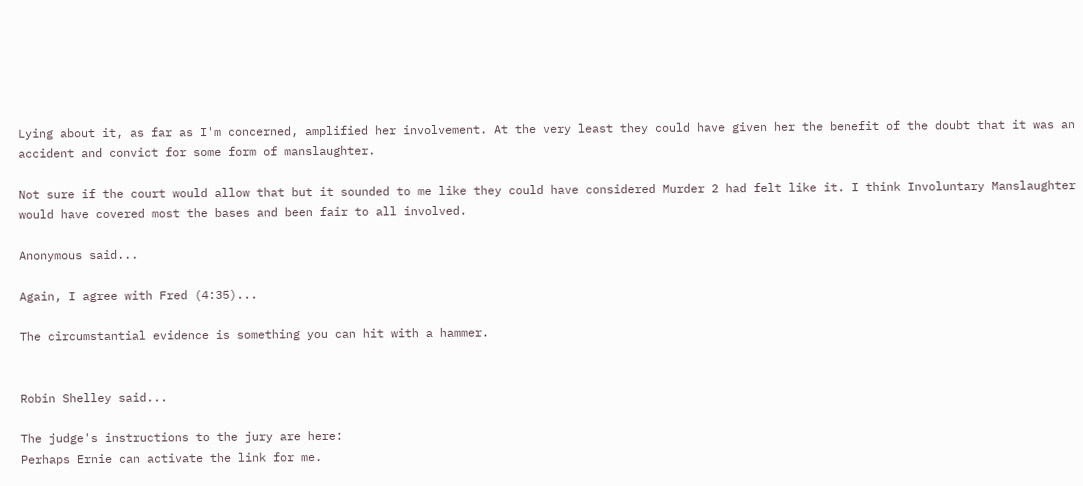Lying about it, as far as I'm concerned, amplified her involvement. At the very least they could have given her the benefit of the doubt that it was an accident and convict for some form of manslaughter.

Not sure if the court would allow that but it sounded to me like they could have considered Murder 2 had felt like it. I think Involuntary Manslaughter would have covered most the bases and been fair to all involved.

Anonymous said...

Again, I agree with Fred (4:35)...

The circumstantial evidence is something you can hit with a hammer.


Robin Shelley said...

The judge's instructions to the jury are here:
Perhaps Ernie can activate the link for me.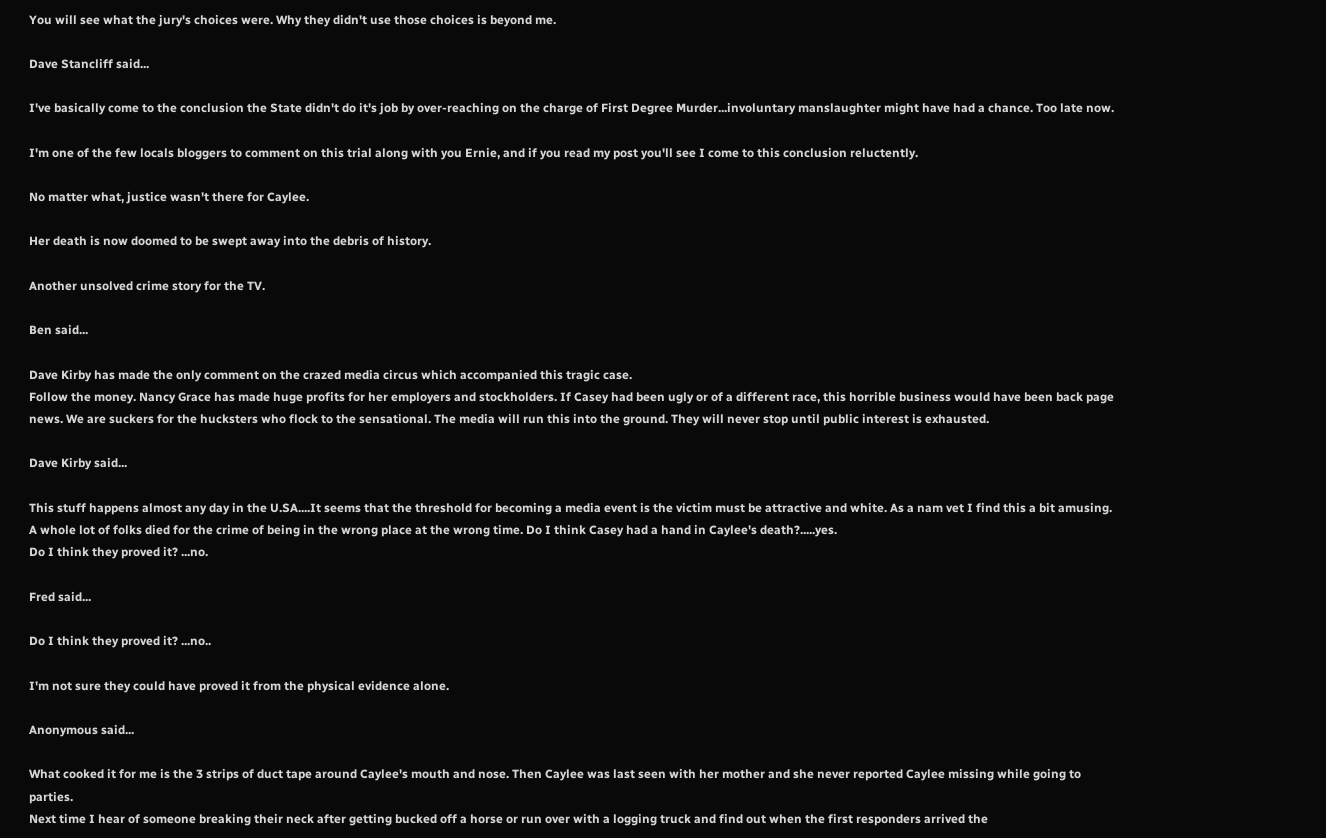You will see what the jury's choices were. Why they didn't use those choices is beyond me.

Dave Stancliff said...

I've basically come to the conclusion the State didn't do it's job by over-reaching on the charge of First Degree Murder...involuntary manslaughter might have had a chance. Too late now.

I'm one of the few locals bloggers to comment on this trial along with you Ernie, and if you read my post you'll see I come to this conclusion reluctently.

No matter what, justice wasn't there for Caylee.

Her death is now doomed to be swept away into the debris of history.

Another unsolved crime story for the TV.

Ben said...

Dave Kirby has made the only comment on the crazed media circus which accompanied this tragic case.
Follow the money. Nancy Grace has made huge profits for her employers and stockholders. If Casey had been ugly or of a different race, this horrible business would have been back page news. We are suckers for the hucksters who flock to the sensational. The media will run this into the ground. They will never stop until public interest is exhausted.

Dave Kirby said...

This stuff happens almost any day in the U.SA....It seems that the threshold for becoming a media event is the victim must be attractive and white. As a nam vet I find this a bit amusing. A whole lot of folks died for the crime of being in the wrong place at the wrong time. Do I think Casey had a hand in Caylee's death?.....yes.
Do I think they proved it? ...no.

Fred said...

Do I think they proved it? ...no..

I'm not sure they could have proved it from the physical evidence alone.

Anonymous said...

What cooked it for me is the 3 strips of duct tape around Caylee's mouth and nose. Then Caylee was last seen with her mother and she never reported Caylee missing while going to parties.
Next time I hear of someone breaking their neck after getting bucked off a horse or run over with a logging truck and find out when the first responders arrived the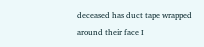deceased has duct tape wrapped around their face I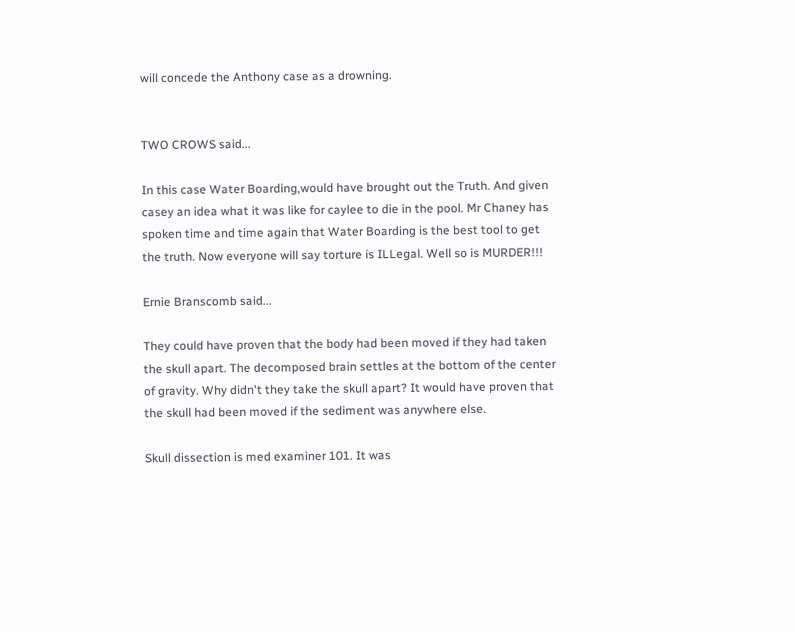will concede the Anthony case as a drowning.


TWO CROWS said...

In this case Water Boarding,would have brought out the Truth. And given casey an idea what it was like for caylee to die in the pool. Mr Chaney has spoken time and time again that Water Boarding is the best tool to get the truth. Now everyone will say torture is ILLegal. Well so is MURDER!!!

Ernie Branscomb said...

They could have proven that the body had been moved if they had taken the skull apart. The decomposed brain settles at the bottom of the center of gravity. Why didn't they take the skull apart? It would have proven that the skull had been moved if the sediment was anywhere else.

Skull dissection is med examiner 101. It was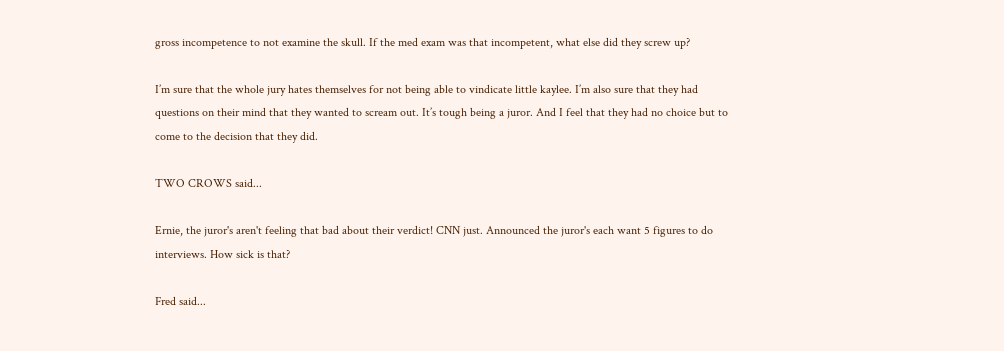gross incompetence to not examine the skull. If the med exam was that incompetent, what else did they screw up?

I’m sure that the whole jury hates themselves for not being able to vindicate little kaylee. I’m also sure that they had questions on their mind that they wanted to scream out. It’s tough being a juror. And I feel that they had no choice but to come to the decision that they did.

TWO CROWS said...

Ernie, the juror's aren't feeling that bad about their verdict! CNN just. Announced the juror's each want 5 figures to do interviews. How sick is that?

Fred said...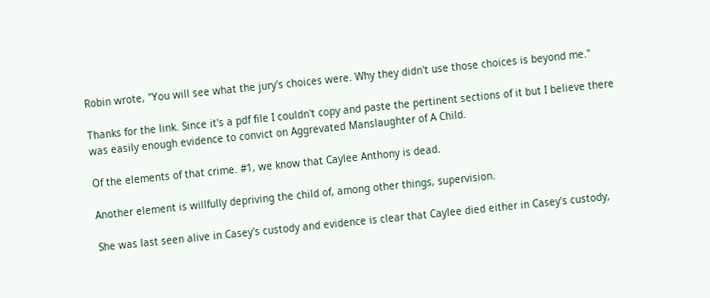Robin wrote, "You will see what the jury's choices were. Why they didn't use those choices is beyond me."

Thanks for the link. Since it's a pdf file I couldn't copy and paste the pertinent sections of it but I believe there was easily enough evidence to convict on Aggrevated Manslaughter of A Child.

Of the elements of that crime. #1, we know that Caylee Anthony is dead.

Another element is willfully depriving the child of, among other things, supervision.

She was last seen alive in Casey's custody and evidence is clear that Caylee died either in Casey's custody,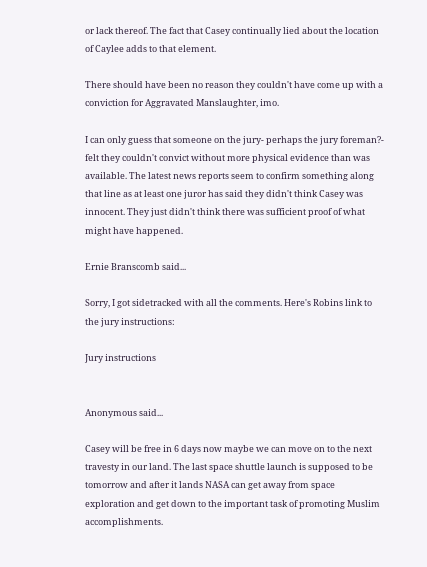or lack thereof. The fact that Casey continually lied about the location of Caylee adds to that element.

There should have been no reason they couldn't have come up with a conviction for Aggravated Manslaughter, imo.

I can only guess that someone on the jury- perhaps the jury foreman?- felt they couldn't convict without more physical evidence than was available. The latest news reports seem to confirm something along that line as at least one juror has said they didn't think Casey was innocent. They just didn't think there was sufficient proof of what might have happened.

Ernie Branscomb said...

Sorry, I got sidetracked with all the comments. Here's Robins link to the jury instructions:

Jury instructions


Anonymous said...

Casey will be free in 6 days now maybe we can move on to the next travesty in our land. The last space shuttle launch is supposed to be tomorrow and after it lands NASA can get away from space exploration and get down to the important task of promoting Muslim accomplishments.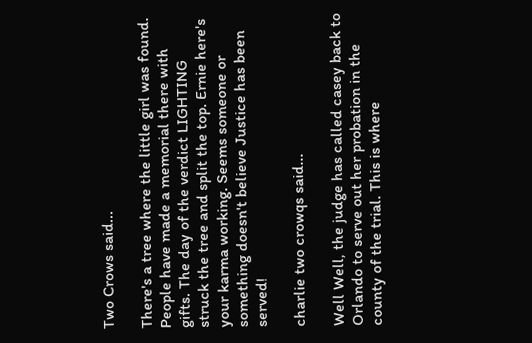Two Crows said...

There's a tree where the little girl was found. People have made a memorial there with gifts. The day of the verdict LIGHTING struck the tree and split the top. Ernie here's your karma working. Seems someone or something doesn't believe Justice has been served!

charlie two crowqs said...

Well Well, the judge has called casey back to Orlando to serve out her probation in the county of the trial. This is where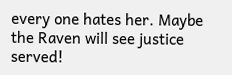every one hates her. Maybe the Raven will see justice served!